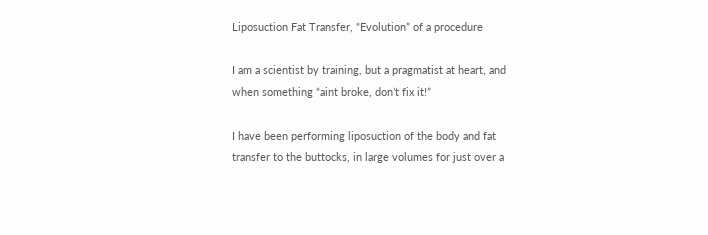Liposuction Fat Transfer, “Evolution” of a procedure

I am a scientist by training, but a pragmatist at heart, and when something “aint broke, don’t fix it!”

I have been performing liposuction of the body and fat transfer to the buttocks, in large volumes for just over a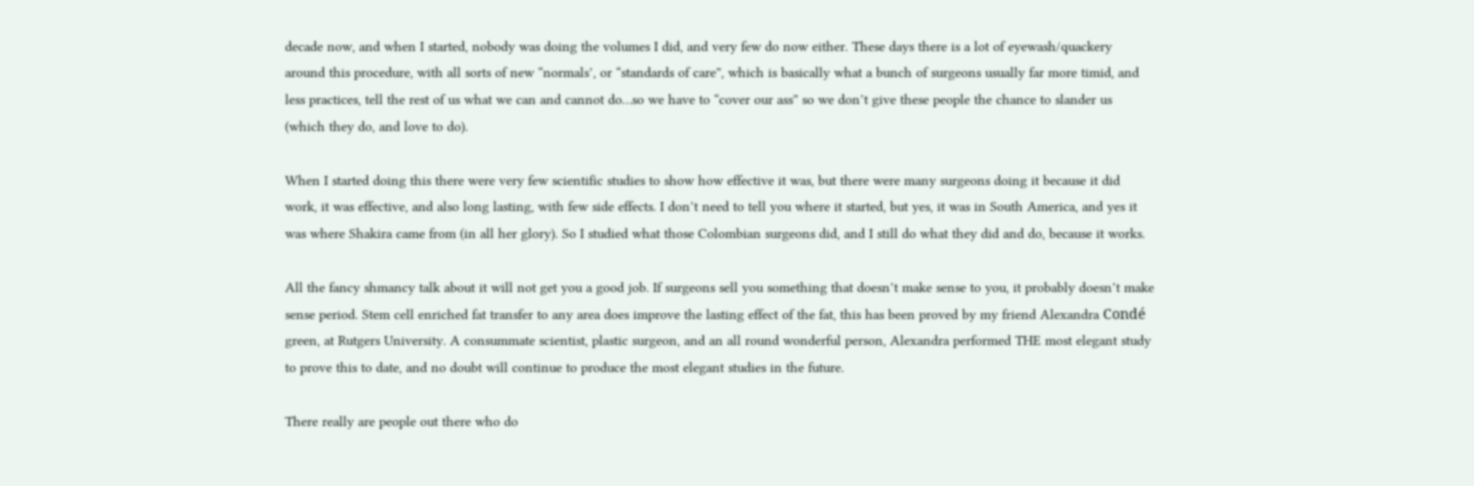decade now, and when I started, nobody was doing the volumes I did, and very few do now either. These days there is a lot of eyewash/quackery around this procedure, with all sorts of new “normals’, or “standards of care”, which is basically what a bunch of surgeons usually far more timid, and less practices, tell the rest of us what we can and cannot do…so we have to “cover our ass” so we don’t give these people the chance to slander us (which they do, and love to do).

When I started doing this there were very few scientific studies to show how effective it was, but there were many surgeons doing it because it did work, it was effective, and also long lasting, with few side effects. I don’t need to tell you where it started, but yes, it was in South America, and yes it was where Shakira came from (in all her glory). So I studied what those Colombian surgeons did, and I still do what they did and do, because it works.

All the fancy shmancy talk about it will not get you a good job. If surgeons sell you something that doesn’t make sense to you, it probably doesn’t make sense period. Stem cell enriched fat transfer to any area does improve the lasting effect of the fat, this has been proved by my friend Alexandra Condé green, at Rutgers University. A consummate scientist, plastic surgeon, and an all round wonderful person, Alexandra performed THE most elegant study to prove this to date, and no doubt will continue to produce the most elegant studies in the future.

There really are people out there who do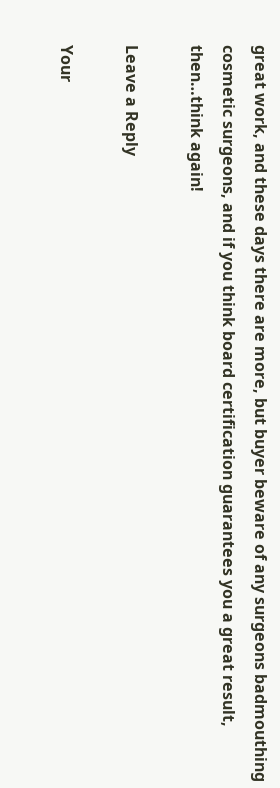great work, and these days there are more, but buyer beware of any surgeons badmouthing cosmetic surgeons, and if you think board certification guarantees you a great result, then…think again!

Leave a Reply

Your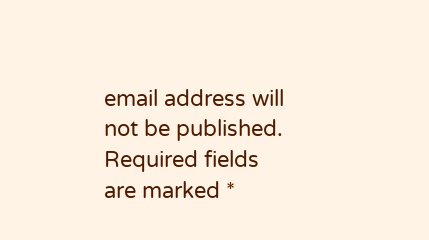email address will not be published. Required fields are marked *